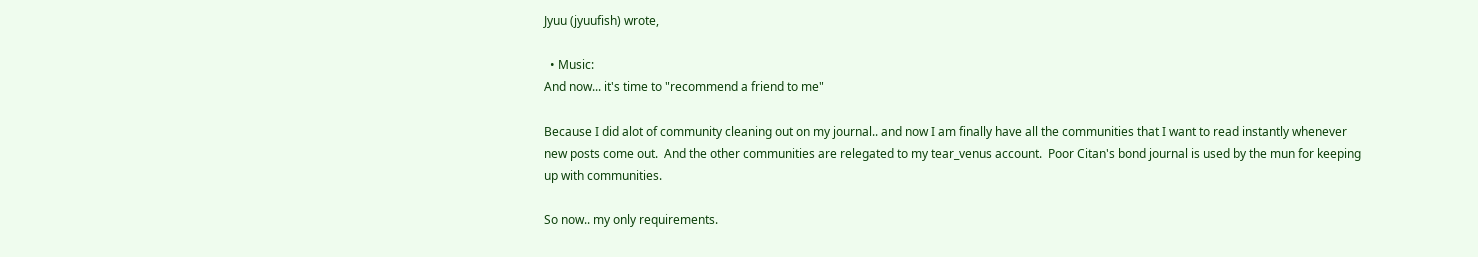Jyuu (jyuufish) wrote,

  • Music:
And now... it's time to "recommend a friend to me"

Because I did alot of community cleaning out on my journal.. and now I am finally have all the communities that I want to read instantly whenever new posts come out.  And the other communities are relegated to my tear_venus account.  Poor Citan's bond journal is used by the mun for keeping up with communities.

So now.. my only requirements.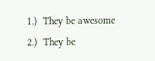1.)  They be awesome
2.)  They be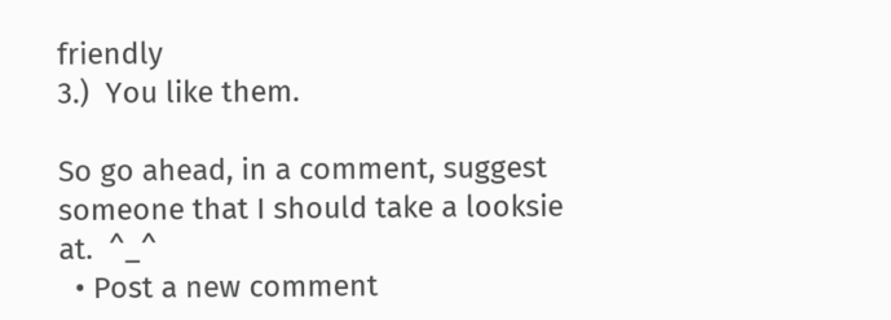friendly
3.)  You like them.

So go ahead, in a comment, suggest someone that I should take a looksie at.  ^_^
  • Post a new comment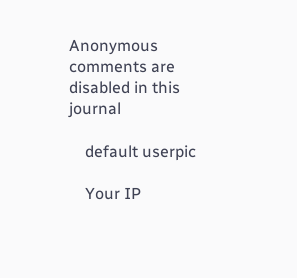Anonymous comments are disabled in this journal

    default userpic

    Your IP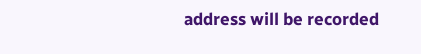address will be recorded